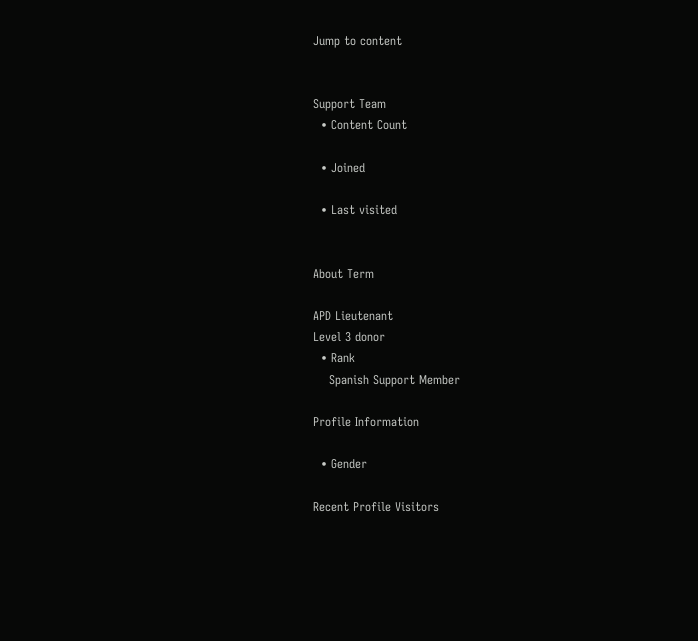Jump to content


Support Team
  • Content Count

  • Joined

  • Last visited


About Term

APD Lieutenant
Level 3 donor
  • Rank
    Spanish Support Member

Profile Information

  • Gender

Recent Profile Visitors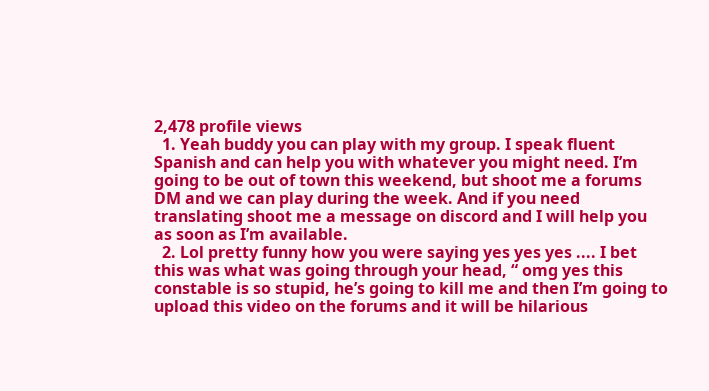2,478 profile views
  1. Yeah buddy you can play with my group. I speak fluent Spanish and can help you with whatever you might need. I’m going to be out of town this weekend, but shoot me a forums DM and we can play during the week. And if you need translating shoot me a message on discord and I will help you as soon as I’m available.
  2. Lol pretty funny how you were saying yes yes yes .... I bet this was what was going through your head, “ omg yes this constable is so stupid, he’s going to kill me and then I’m going to upload this video on the forums and it will be hilarious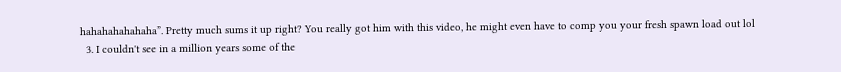hahahahahahaha”. Pretty much sums it up right? You really got him with this video, he might even have to comp you your fresh spawn load out lol
  3. I couldn't see in a million years some of the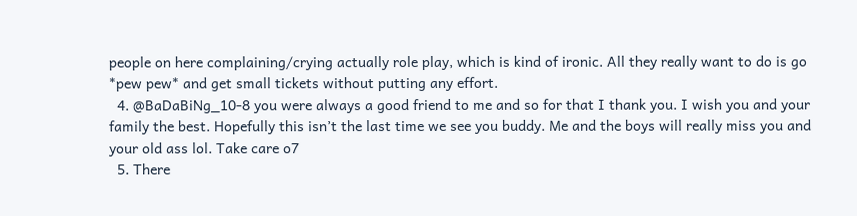people on here complaining/crying actually role play, which is kind of ironic. All they really want to do is go *pew pew* and get small tickets without putting any effort.
  4. @BaDaBiNg_10-8 you were always a good friend to me and so for that I thank you. I wish you and your family the best. Hopefully this isn’t the last time we see you buddy. Me and the boys will really miss you and your old ass lol. Take care o7
  5. There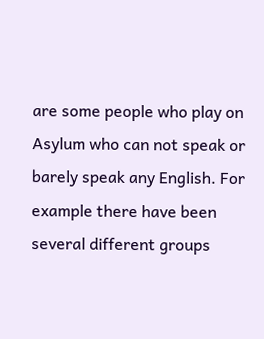are some people who play on Asylum who can not speak or barely speak any English. For example there have been several different groups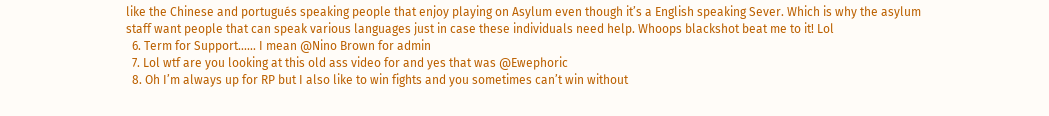like the Chinese and portugués speaking people that enjoy playing on Asylum even though it’s a English speaking Sever. Which is why the asylum staff want people that can speak various languages just in case these individuals need help. Whoops blackshot beat me to it! Lol
  6. Term for Support...... I mean @Nino Brown for admin
  7. Lol wtf are you looking at this old ass video for and yes that was @Ewephoric
  8. Oh I’m always up for RP but I also like to win fights and you sometimes can’t win without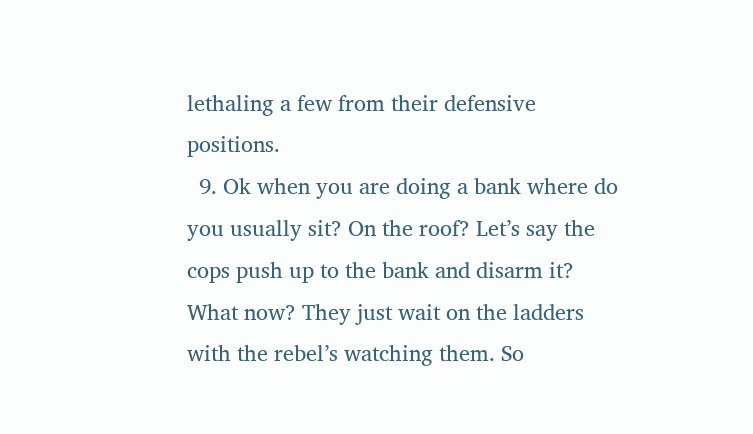lethaling a few from their defensive positions.
  9. Ok when you are doing a bank where do you usually sit? On the roof? Let’s say the cops push up to the bank and disarm it? What now? They just wait on the ladders with the rebel’s watching them. So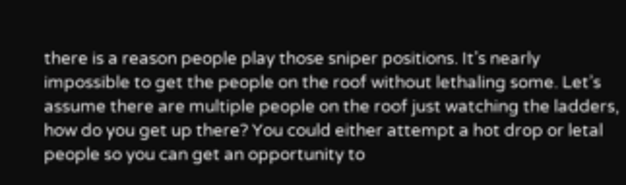there is a reason people play those sniper positions. It’s nearly impossible to get the people on the roof without lethaling some. Let’s assume there are multiple people on the roof just watching the ladders, how do you get up there? You could either attempt a hot drop or letal people so you can get an opportunity to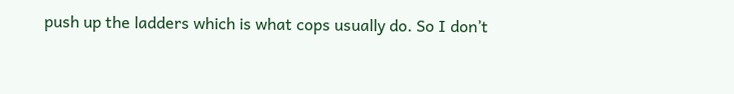push up the ladders which is what cops usually do. So I don’t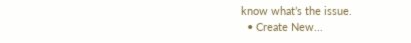know what’s the issue.
  • Create New...